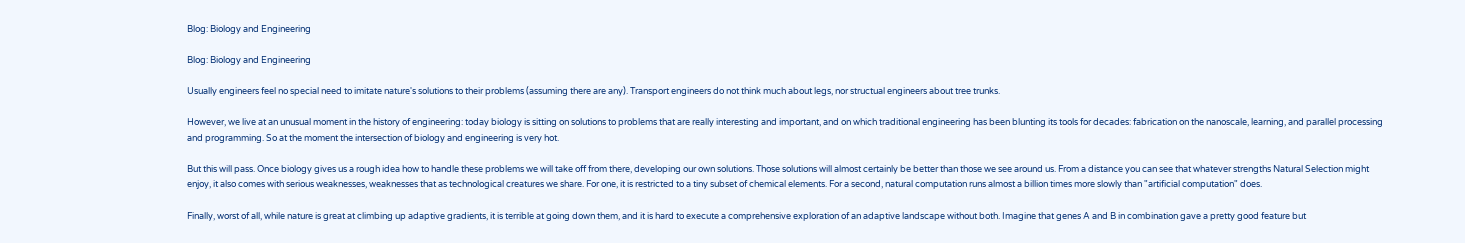Blog: Biology and Engineering

Blog: Biology and Engineering

Usually engineers feel no special need to imitate nature's solutions to their problems (assuming there are any). Transport engineers do not think much about legs, nor structual engineers about tree trunks.

However, we live at an unusual moment in the history of engineering: today biology is sitting on solutions to problems that are really interesting and important, and on which traditional engineering has been blunting its tools for decades: fabrication on the nanoscale, learning, and parallel processing and programming. So at the moment the intersection of biology and engineering is very hot.

But this will pass. Once biology gives us a rough idea how to handle these problems we will take off from there, developing our own solutions. Those solutions will almost certainly be better than those we see around us. From a distance you can see that whatever strengths Natural Selection might enjoy, it also comes with serious weaknesses, weaknesses that as technological creatures we share. For one, it is restricted to a tiny subset of chemical elements. For a second, natural computation runs almost a billion times more slowly than "artificial computation" does.

Finally, worst of all, while nature is great at climbing up adaptive gradients, it is terrible at going down them, and it is hard to execute a comprehensive exploration of an adaptive landscape without both. Imagine that genes A and B in combination gave a pretty good feature but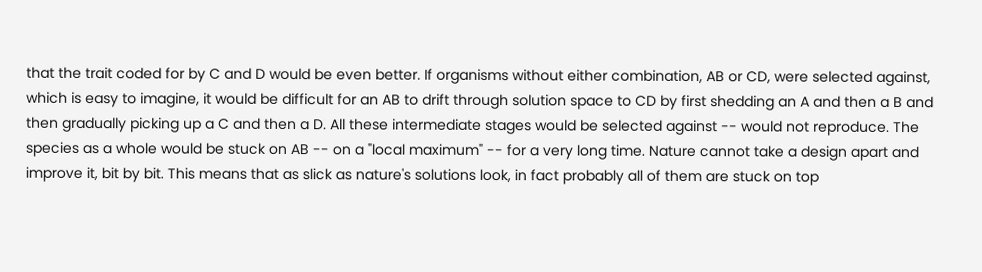that the trait coded for by C and D would be even better. If organisms without either combination, AB or CD, were selected against, which is easy to imagine, it would be difficult for an AB to drift through solution space to CD by first shedding an A and then a B and then gradually picking up a C and then a D. All these intermediate stages would be selected against -- would not reproduce. The species as a whole would be stuck on AB -- on a "local maximum" -- for a very long time. Nature cannot take a design apart and improve it, bit by bit. This means that as slick as nature's solutions look, in fact probably all of them are stuck on top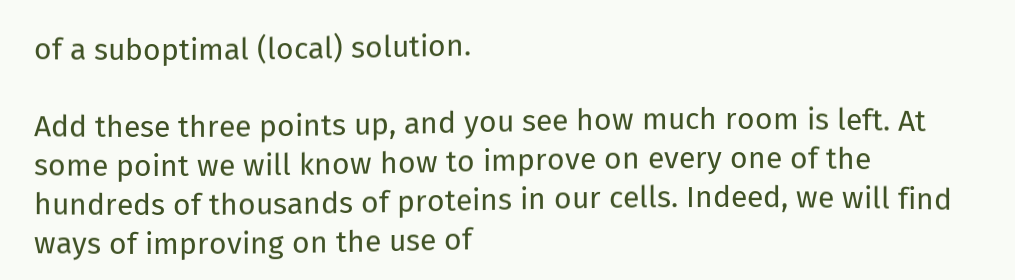of a suboptimal (local) solution.

Add these three points up, and you see how much room is left. At some point we will know how to improve on every one of the hundreds of thousands of proteins in our cells. Indeed, we will find ways of improving on the use of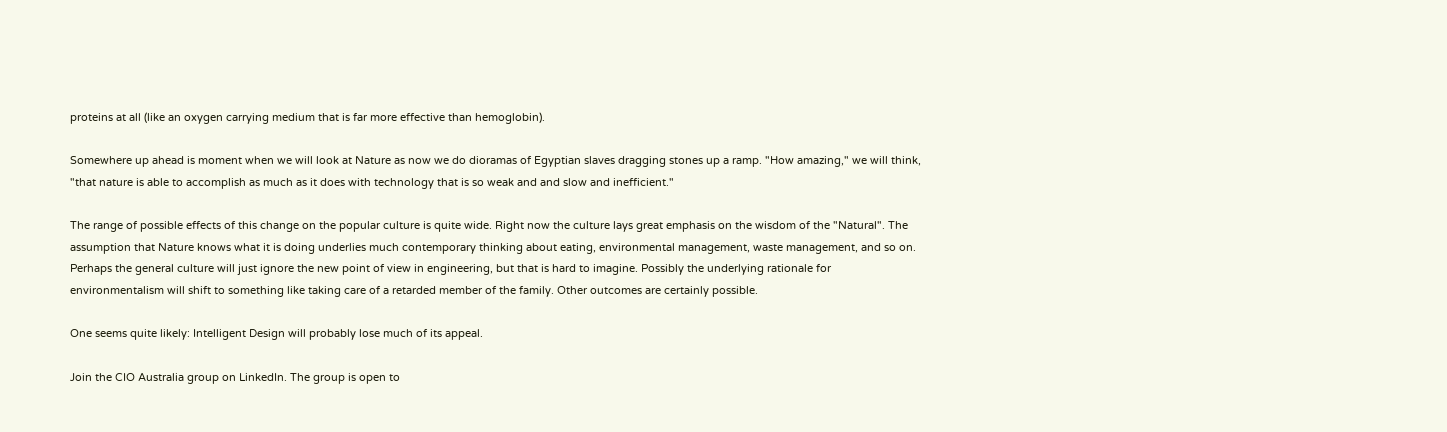proteins at all (like an oxygen carrying medium that is far more effective than hemoglobin).

Somewhere up ahead is moment when we will look at Nature as now we do dioramas of Egyptian slaves dragging stones up a ramp. "How amazing," we will think, "that nature is able to accomplish as much as it does with technology that is so weak and and slow and inefficient."

The range of possible effects of this change on the popular culture is quite wide. Right now the culture lays great emphasis on the wisdom of the "Natural". The assumption that Nature knows what it is doing underlies much contemporary thinking about eating, environmental management, waste management, and so on. Perhaps the general culture will just ignore the new point of view in engineering, but that is hard to imagine. Possibly the underlying rationale for environmentalism will shift to something like taking care of a retarded member of the family. Other outcomes are certainly possible.

One seems quite likely: Intelligent Design will probably lose much of its appeal.

Join the CIO Australia group on LinkedIn. The group is open to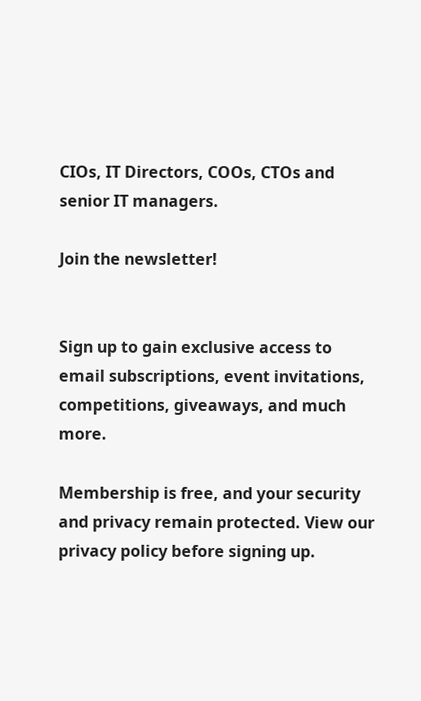CIOs, IT Directors, COOs, CTOs and senior IT managers.

Join the newsletter!


Sign up to gain exclusive access to email subscriptions, event invitations, competitions, giveaways, and much more.

Membership is free, and your security and privacy remain protected. View our privacy policy before signing up.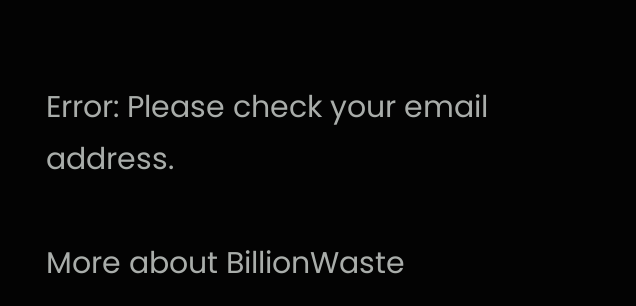Error: Please check your email address.

More about BillionWaste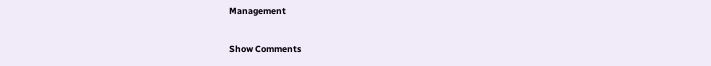Management

Show Comments